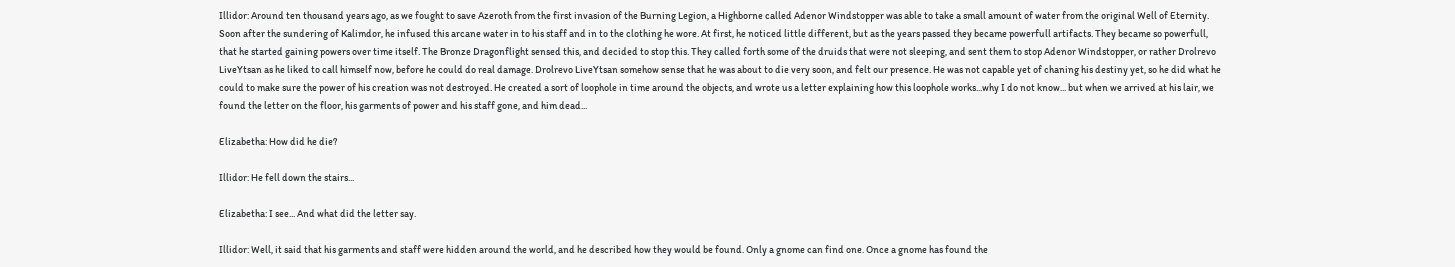Illidor: Around ten thousand years ago, as we fought to save Azeroth from the first invasion of the Burning Legion, a Highborne called Adenor Windstopper was able to take a small amount of water from the original Well of Eternity. Soon after the sundering of Kalimdor, he infused this arcane water in to his staff and in to the clothing he wore. At first, he noticed little different, but as the years passed they became powerfull artifacts. They became so powerfull, that he started gaining powers over time itself. The Bronze Dragonflight sensed this, and decided to stop this. They called forth some of the druids that were not sleeping, and sent them to stop Adenor Windstopper, or rather Drolrevo LiveYtsan as he liked to call himself now, before he could do real damage. Drolrevo LiveYtsan somehow sense that he was about to die very soon, and felt our presence. He was not capable yet of chaning his destiny yet, so he did what he could to make sure the power of his creation was not destroyed. He created a sort of loophole in time around the objects, and wrote us a letter explaining how this loophole works...why I do not know... but when we arrived at his lair, we found the letter on the floor, his garments of power and his staff gone, and him dead...

Elizabetha: How did he die?

Illidor: He fell down the stairs...

Elizabetha: I see... And what did the letter say.

Illidor: Well, it said that his garments and staff were hidden around the world, and he described how they would be found. Only a gnome can find one. Once a gnome has found the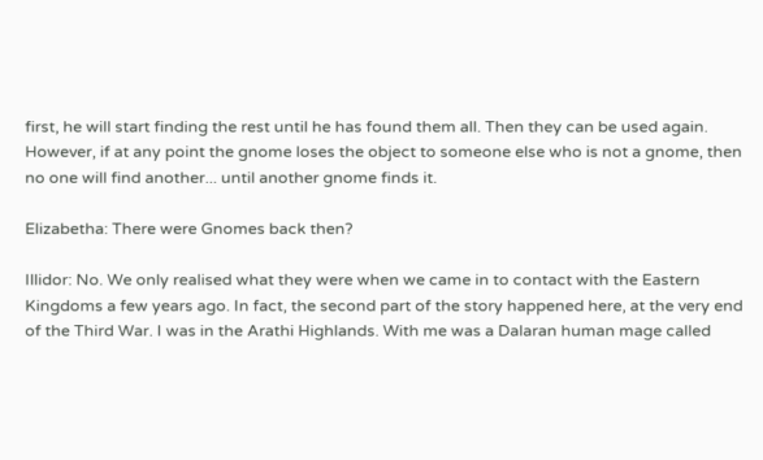first, he will start finding the rest until he has found them all. Then they can be used again. However, if at any point the gnome loses the object to someone else who is not a gnome, then no one will find another... until another gnome finds it.

Elizabetha: There were Gnomes back then?

Illidor: No. We only realised what they were when we came in to contact with the Eastern Kingdoms a few years ago. In fact, the second part of the story happened here, at the very end of the Third War. I was in the Arathi Highlands. With me was a Dalaran human mage called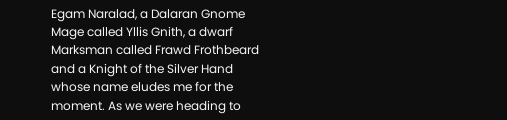Egam Naralad, a Dalaran Gnome Mage called Yllis Gnith, a dwarf Marksman called Frawd Frothbeard and a Knight of the Silver Hand whose name eludes me for the moment. As we were heading to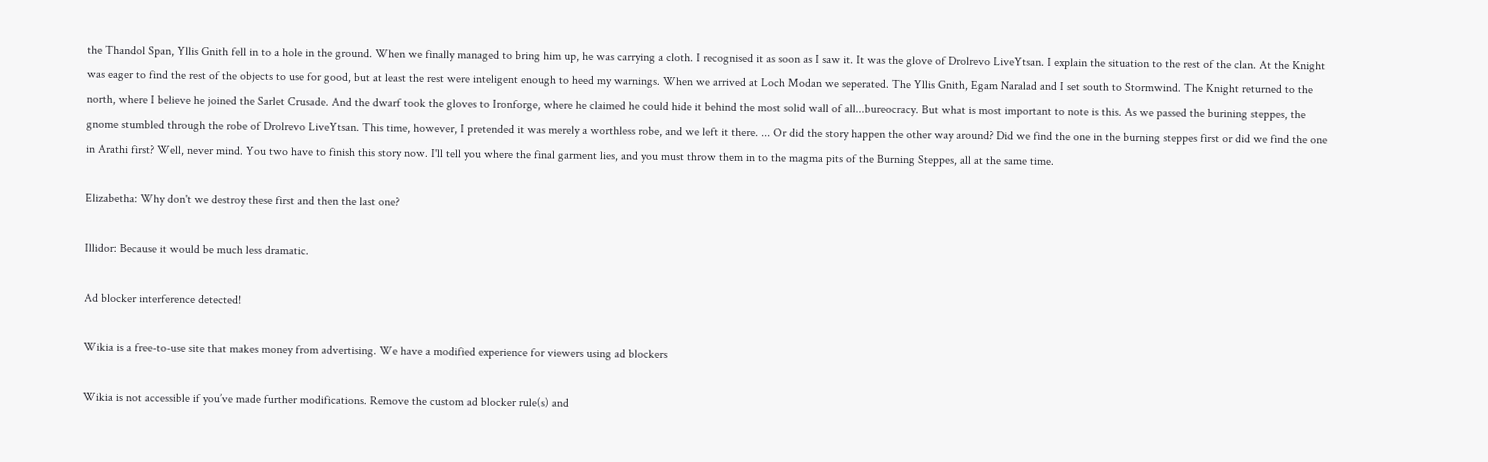the Thandol Span, Yllis Gnith fell in to a hole in the ground. When we finally managed to bring him up, he was carrying a cloth. I recognised it as soon as I saw it. It was the glove of Drolrevo LiveYtsan. I explain the situation to the rest of the clan. At the Knight was eager to find the rest of the objects to use for good, but at least the rest were inteligent enough to heed my warnings. When we arrived at Loch Modan we seperated. The Yllis Gnith, Egam Naralad and I set south to Stormwind. The Knight returned to the north, where I believe he joined the Sarlet Crusade. And the dwarf took the gloves to Ironforge, where he claimed he could hide it behind the most solid wall of all...bureocracy. But what is most important to note is this. As we passed the burining steppes, the gnome stumbled through the robe of Drolrevo LiveYtsan. This time, however, I pretended it was merely a worthless robe, and we left it there. ... Or did the story happen the other way around? Did we find the one in the burning steppes first or did we find the one in Arathi first? Well, never mind. You two have to finish this story now. I'll tell you where the final garment lies, and you must throw them in to the magma pits of the Burning Steppes, all at the same time.

Elizabetha: Why don't we destroy these first and then the last one?

Illidor: Because it would be much less dramatic.

Ad blocker interference detected!

Wikia is a free-to-use site that makes money from advertising. We have a modified experience for viewers using ad blockers

Wikia is not accessible if you’ve made further modifications. Remove the custom ad blocker rule(s) and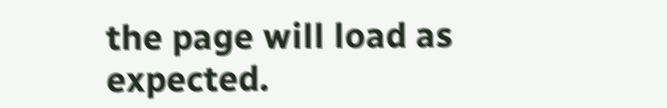the page will load as expected.